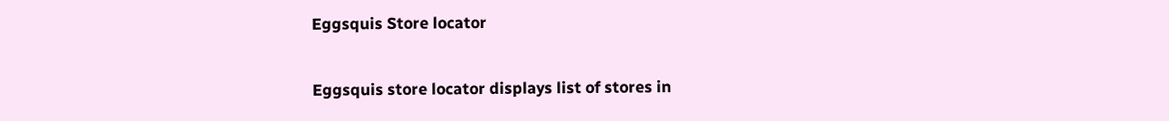Eggsquis Store locator

Eggsquis store locator displays list of stores in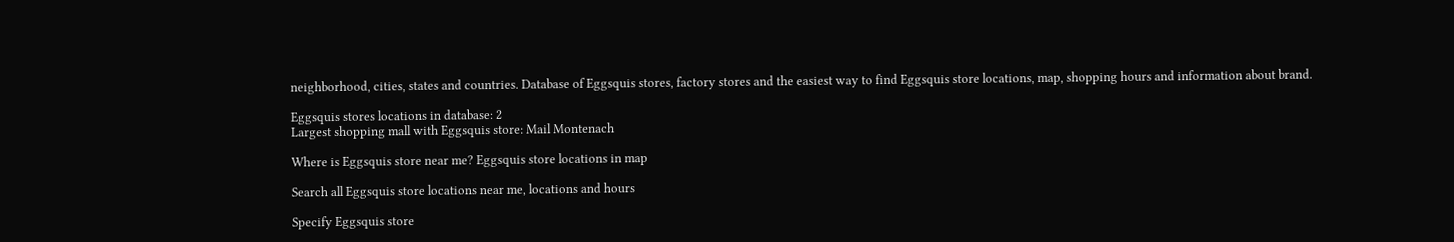neighborhood, cities, states and countries. Database of Eggsquis stores, factory stores and the easiest way to find Eggsquis store locations, map, shopping hours and information about brand.

Eggsquis stores locations in database: 2
Largest shopping mall with Eggsquis store: Mail Montenach

Where is Eggsquis store near me? Eggsquis store locations in map

Search all Eggsquis store locations near me, locations and hours

Specify Eggsquis store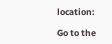location:

Go to the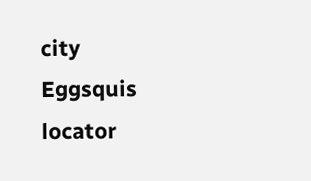city Eggsquis locator